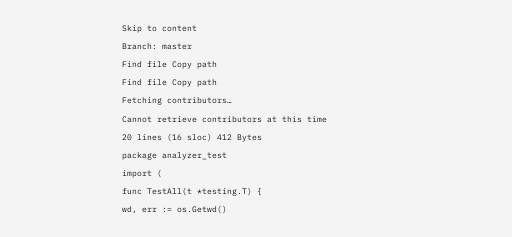Skip to content
Branch: master
Find file Copy path
Find file Copy path
Fetching contributors…
Cannot retrieve contributors at this time
20 lines (16 sloc) 412 Bytes
package analyzer_test
import (
func TestAll(t *testing.T) {
wd, err := os.Getwd()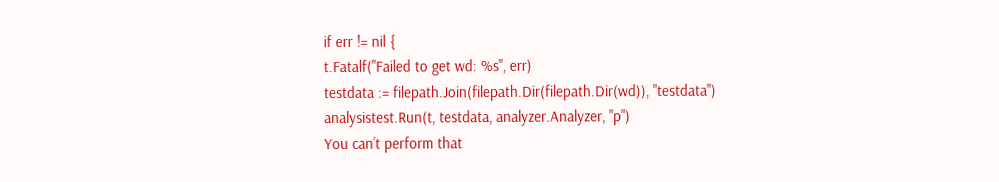if err != nil {
t.Fatalf("Failed to get wd: %s", err)
testdata := filepath.Join(filepath.Dir(filepath.Dir(wd)), "testdata")
analysistest.Run(t, testdata, analyzer.Analyzer, "p")
You can’t perform that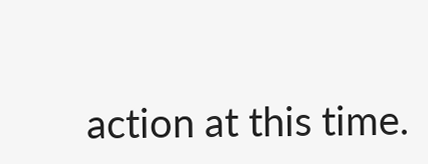action at this time.